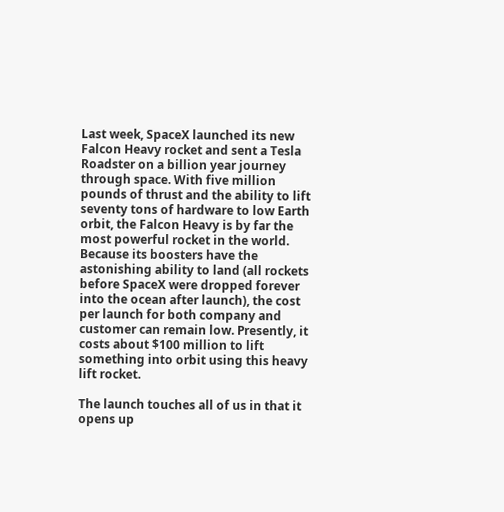Last week, SpaceX launched its new Falcon Heavy rocket and sent a Tesla Roadster on a billion year journey through space. With five million pounds of thrust and the ability to lift seventy tons of hardware to low Earth orbit, the Falcon Heavy is by far the most powerful rocket in the world. Because its boosters have the astonishing ability to land (all rockets before SpaceX were dropped forever into the ocean after launch), the cost per launch for both company and customer can remain low. Presently, it costs about $100 million to lift something into orbit using this heavy lift rocket.

The launch touches all of us in that it opens up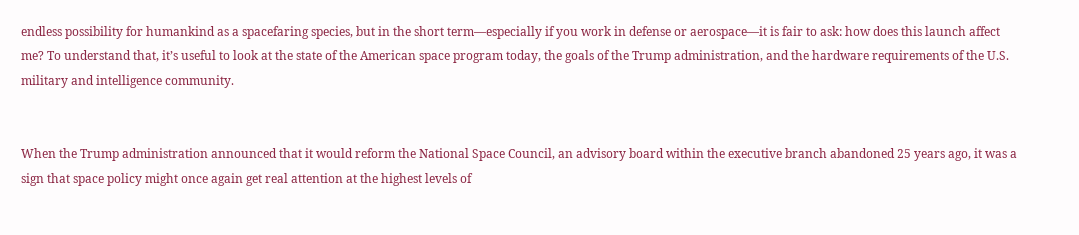endless possibility for humankind as a spacefaring species, but in the short term—especially if you work in defense or aerospace—it is fair to ask: how does this launch affect me? To understand that, it’s useful to look at the state of the American space program today, the goals of the Trump administration, and the hardware requirements of the U.S. military and intelligence community.


When the Trump administration announced that it would reform the National Space Council, an advisory board within the executive branch abandoned 25 years ago, it was a sign that space policy might once again get real attention at the highest levels of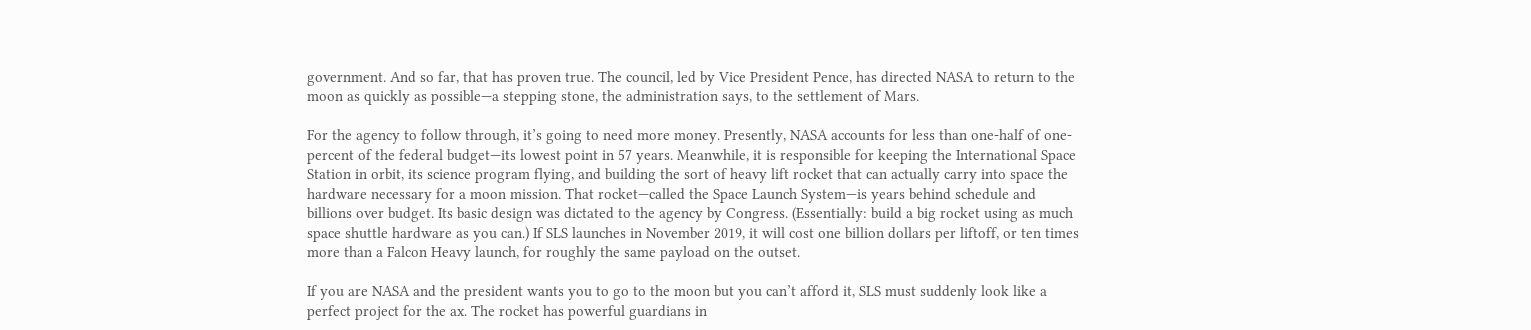government. And so far, that has proven true. The council, led by Vice President Pence, has directed NASA to return to the moon as quickly as possible—a stepping stone, the administration says, to the settlement of Mars.

For the agency to follow through, it’s going to need more money. Presently, NASA accounts for less than one-half of one-percent of the federal budget—its lowest point in 57 years. Meanwhile, it is responsible for keeping the International Space Station in orbit, its science program flying, and building the sort of heavy lift rocket that can actually carry into space the hardware necessary for a moon mission. That rocket—called the Space Launch System—is years behind schedule and billions over budget. Its basic design was dictated to the agency by Congress. (Essentially: build a big rocket using as much space shuttle hardware as you can.) If SLS launches in November 2019, it will cost one billion dollars per liftoff, or ten times more than a Falcon Heavy launch, for roughly the same payload on the outset.

If you are NASA and the president wants you to go to the moon but you can’t afford it, SLS must suddenly look like a perfect project for the ax. The rocket has powerful guardians in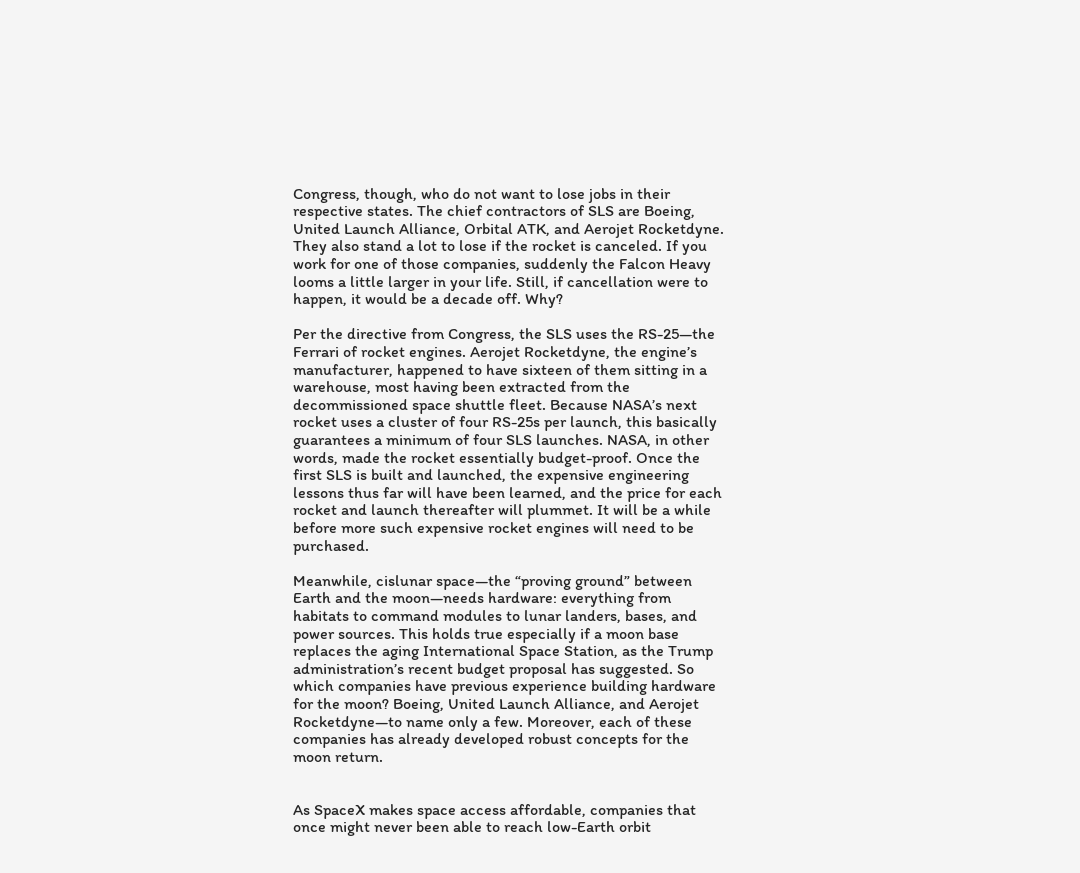Congress, though, who do not want to lose jobs in their respective states. The chief contractors of SLS are Boeing, United Launch Alliance, Orbital ATK, and Aerojet Rocketdyne. They also stand a lot to lose if the rocket is canceled. If you work for one of those companies, suddenly the Falcon Heavy looms a little larger in your life. Still, if cancellation were to happen, it would be a decade off. Why?

Per the directive from Congress, the SLS uses the RS-25—the Ferrari of rocket engines. Aerojet Rocketdyne, the engine’s manufacturer, happened to have sixteen of them sitting in a warehouse, most having been extracted from the decommissioned space shuttle fleet. Because NASA’s next rocket uses a cluster of four RS-25s per launch, this basically guarantees a minimum of four SLS launches. NASA, in other words, made the rocket essentially budget-proof. Once the first SLS is built and launched, the expensive engineering lessons thus far will have been learned, and the price for each rocket and launch thereafter will plummet. It will be a while before more such expensive rocket engines will need to be purchased.

Meanwhile, cislunar space—the “proving ground” between Earth and the moon—needs hardware: everything from habitats to command modules to lunar landers, bases, and power sources. This holds true especially if a moon base replaces the aging International Space Station, as the Trump administration’s recent budget proposal has suggested. So which companies have previous experience building hardware for the moon? Boeing, United Launch Alliance, and Aerojet Rocketdyne—to name only a few. Moreover, each of these companies has already developed robust concepts for the moon return.


As SpaceX makes space access affordable, companies that once might never been able to reach low-Earth orbit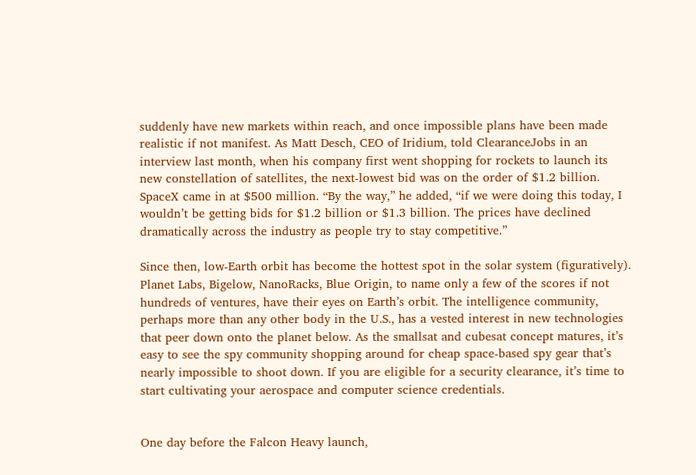suddenly have new markets within reach, and once impossible plans have been made realistic if not manifest. As Matt Desch, CEO of Iridium, told ClearanceJobs in an interview last month, when his company first went shopping for rockets to launch its new constellation of satellites, the next-lowest bid was on the order of $1.2 billion. SpaceX came in at $500 million. “By the way,” he added, “if we were doing this today, I wouldn’t be getting bids for $1.2 billion or $1.3 billion. The prices have declined dramatically across the industry as people try to stay competitive.”

Since then, low-Earth orbit has become the hottest spot in the solar system (figuratively). Planet Labs, Bigelow, NanoRacks, Blue Origin, to name only a few of the scores if not hundreds of ventures, have their eyes on Earth’s orbit. The intelligence community, perhaps more than any other body in the U.S., has a vested interest in new technologies that peer down onto the planet below. As the smallsat and cubesat concept matures, it’s easy to see the spy community shopping around for cheap space-based spy gear that’s nearly impossible to shoot down. If you are eligible for a security clearance, it’s time to start cultivating your aerospace and computer science credentials.


One day before the Falcon Heavy launch,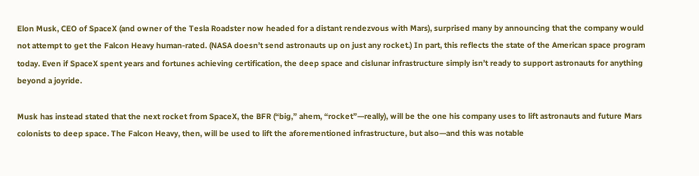Elon Musk, CEO of SpaceX (and owner of the Tesla Roadster now headed for a distant rendezvous with Mars), surprised many by announcing that the company would not attempt to get the Falcon Heavy human-rated. (NASA doesn’t send astronauts up on just any rocket.) In part, this reflects the state of the American space program today. Even if SpaceX spent years and fortunes achieving certification, the deep space and cislunar infrastructure simply isn’t ready to support astronauts for anything beyond a joyride.

Musk has instead stated that the next rocket from SpaceX, the BFR (“big,” ahem, “rocket”—really), will be the one his company uses to lift astronauts and future Mars colonists to deep space. The Falcon Heavy, then, will be used to lift the aforementioned infrastructure, but also—and this was notable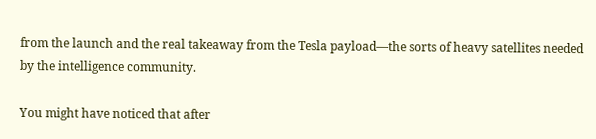from the launch and the real takeaway from the Tesla payload—the sorts of heavy satellites needed by the intelligence community.

You might have noticed that after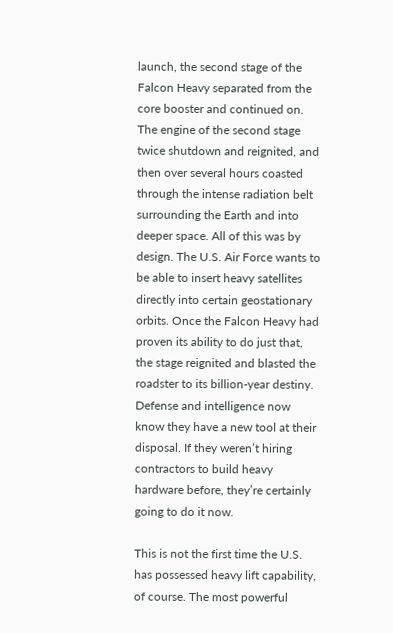launch, the second stage of the Falcon Heavy separated from the core booster and continued on. The engine of the second stage twice shutdown and reignited, and then over several hours coasted through the intense radiation belt surrounding the Earth and into deeper space. All of this was by design. The U.S. Air Force wants to be able to insert heavy satellites directly into certain geostationary orbits. Once the Falcon Heavy had proven its ability to do just that, the stage reignited and blasted the roadster to its billion-year destiny. Defense and intelligence now know they have a new tool at their disposal. If they weren’t hiring contractors to build heavy hardware before, they’re certainly going to do it now.

This is not the first time the U.S. has possessed heavy lift capability, of course. The most powerful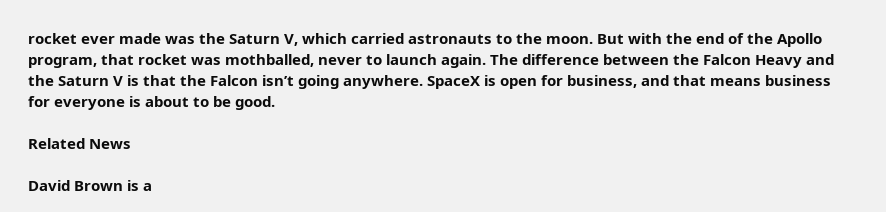rocket ever made was the Saturn V, which carried astronauts to the moon. But with the end of the Apollo program, that rocket was mothballed, never to launch again. The difference between the Falcon Heavy and the Saturn V is that the Falcon isn’t going anywhere. SpaceX is open for business, and that means business for everyone is about to be good.

Related News

David Brown is a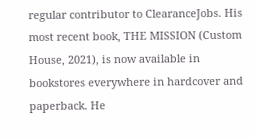regular contributor to ClearanceJobs. His most recent book, THE MISSION (Custom House, 2021), is now available in bookstores everywhere in hardcover and paperback. He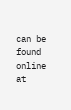can be found online at